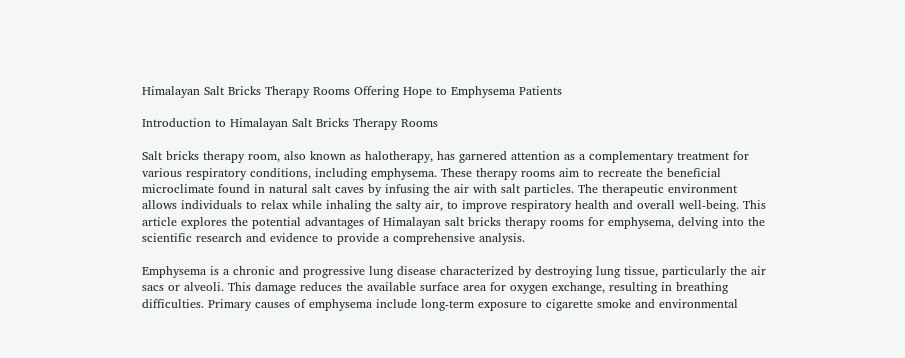Himalayan Salt Bricks Therapy Rooms Offering Hope to Emphysema Patients

Introduction to Himalayan Salt Bricks Therapy Rooms

Salt bricks therapy room, also known as halotherapy, has garnered attention as a complementary treatment for various respiratory conditions, including emphysema. These therapy rooms aim to recreate the beneficial microclimate found in natural salt caves by infusing the air with salt particles. The therapeutic environment allows individuals to relax while inhaling the salty air, to improve respiratory health and overall well-being. This article explores the potential advantages of Himalayan salt bricks therapy rooms for emphysema, delving into the scientific research and evidence to provide a comprehensive analysis.

Emphysema is a chronic and progressive lung disease characterized by destroying lung tissue, particularly the air sacs or alveoli. This damage reduces the available surface area for oxygen exchange, resulting in breathing difficulties. Primary causes of emphysema include long-term exposure to cigarette smoke and environmental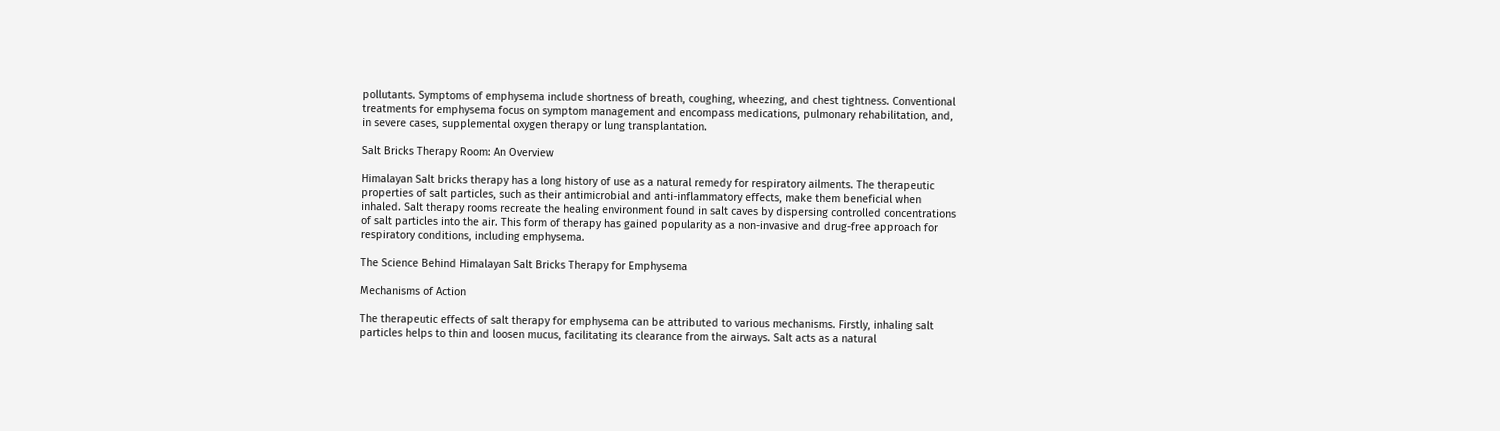pollutants. Symptoms of emphysema include shortness of breath, coughing, wheezing, and chest tightness. Conventional treatments for emphysema focus on symptom management and encompass medications, pulmonary rehabilitation, and, in severe cases, supplemental oxygen therapy or lung transplantation.

Salt Bricks Therapy Room: An Overview

Himalayan Salt bricks therapy has a long history of use as a natural remedy for respiratory ailments. The therapeutic properties of salt particles, such as their antimicrobial and anti-inflammatory effects, make them beneficial when inhaled. Salt therapy rooms recreate the healing environment found in salt caves by dispersing controlled concentrations of salt particles into the air. This form of therapy has gained popularity as a non-invasive and drug-free approach for respiratory conditions, including emphysema.

The Science Behind Himalayan Salt Bricks Therapy for Emphysema

Mechanisms of Action

The therapeutic effects of salt therapy for emphysema can be attributed to various mechanisms. Firstly, inhaling salt particles helps to thin and loosen mucus, facilitating its clearance from the airways. Salt acts as a natural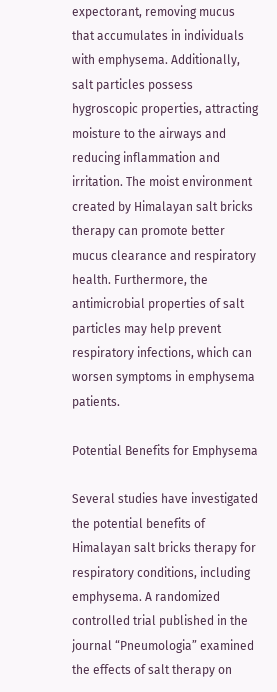expectorant, removing mucus that accumulates in individuals with emphysema. Additionally, salt particles possess hygroscopic properties, attracting moisture to the airways and reducing inflammation and irritation. The moist environment created by Himalayan salt bricks therapy can promote better mucus clearance and respiratory health. Furthermore, the antimicrobial properties of salt particles may help prevent respiratory infections, which can worsen symptoms in emphysema patients.

Potential Benefits for Emphysema

Several studies have investigated the potential benefits of Himalayan salt bricks therapy for respiratory conditions, including emphysema. A randomized controlled trial published in the journal “Pneumologia” examined the effects of salt therapy on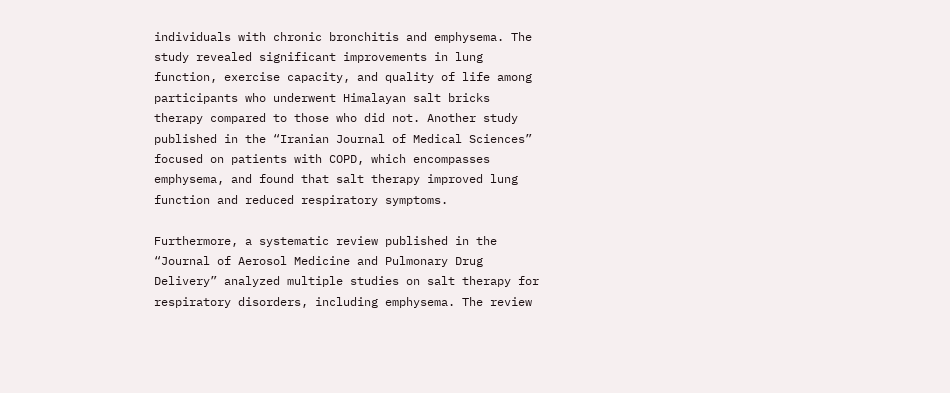individuals with chronic bronchitis and emphysema. The study revealed significant improvements in lung function, exercise capacity, and quality of life among participants who underwent Himalayan salt bricks therapy compared to those who did not. Another study published in the “Iranian Journal of Medical Sciences” focused on patients with COPD, which encompasses emphysema, and found that salt therapy improved lung function and reduced respiratory symptoms.

Furthermore, a systematic review published in the “Journal of Aerosol Medicine and Pulmonary Drug Delivery” analyzed multiple studies on salt therapy for respiratory disorders, including emphysema. The review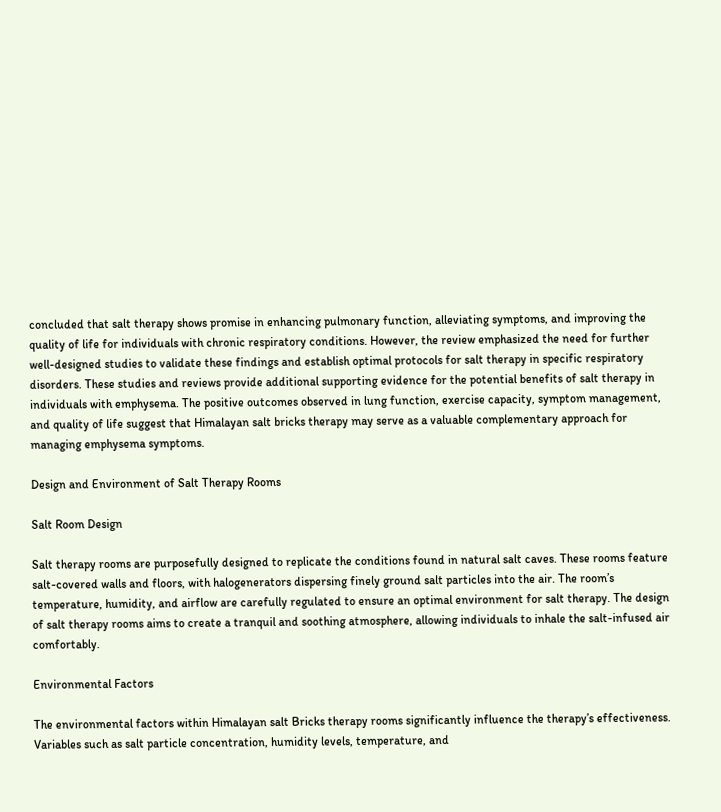concluded that salt therapy shows promise in enhancing pulmonary function, alleviating symptoms, and improving the quality of life for individuals with chronic respiratory conditions. However, the review emphasized the need for further well-designed studies to validate these findings and establish optimal protocols for salt therapy in specific respiratory disorders. These studies and reviews provide additional supporting evidence for the potential benefits of salt therapy in individuals with emphysema. The positive outcomes observed in lung function, exercise capacity, symptom management, and quality of life suggest that Himalayan salt bricks therapy may serve as a valuable complementary approach for managing emphysema symptoms.

Design and Environment of Salt Therapy Rooms

Salt Room Design

Salt therapy rooms are purposefully designed to replicate the conditions found in natural salt caves. These rooms feature salt-covered walls and floors, with halogenerators dispersing finely ground salt particles into the air. The room’s temperature, humidity, and airflow are carefully regulated to ensure an optimal environment for salt therapy. The design of salt therapy rooms aims to create a tranquil and soothing atmosphere, allowing individuals to inhale the salt-infused air comfortably.

Environmental Factors

The environmental factors within Himalayan salt Bricks therapy rooms significantly influence the therapy’s effectiveness. Variables such as salt particle concentration, humidity levels, temperature, and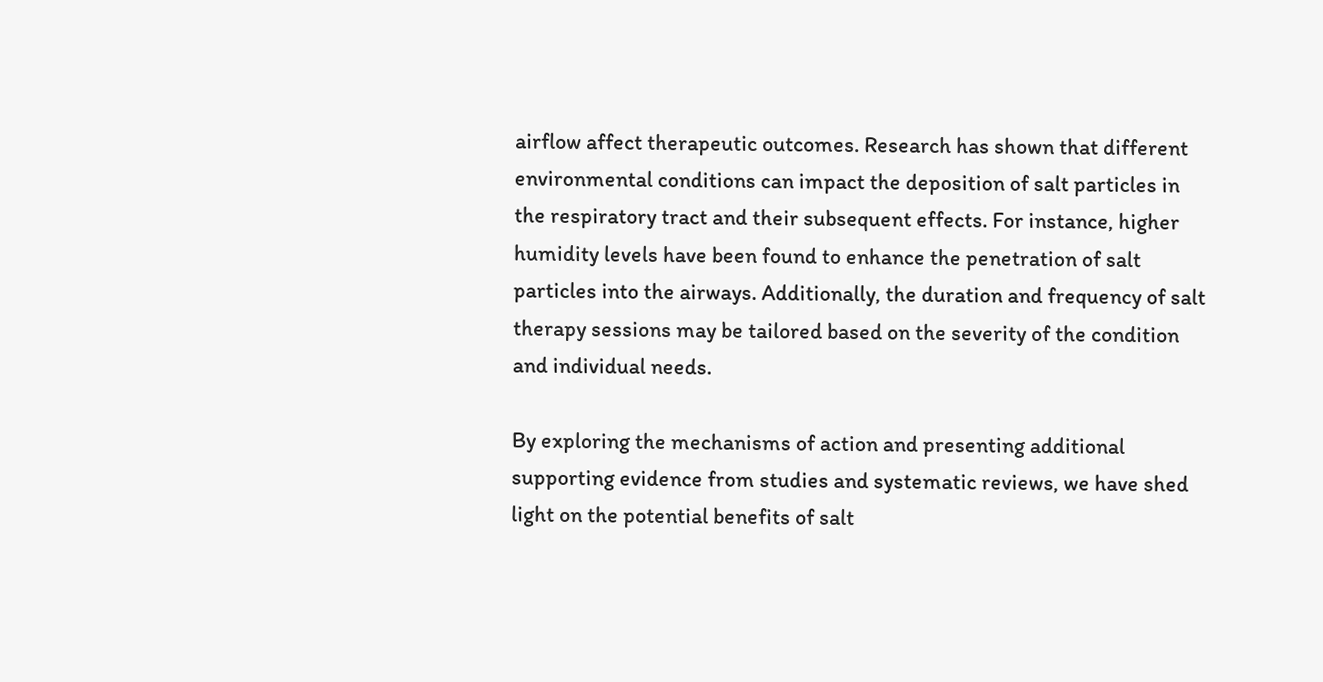airflow affect therapeutic outcomes. Research has shown that different environmental conditions can impact the deposition of salt particles in the respiratory tract and their subsequent effects. For instance, higher humidity levels have been found to enhance the penetration of salt particles into the airways. Additionally, the duration and frequency of salt therapy sessions may be tailored based on the severity of the condition and individual needs.

By exploring the mechanisms of action and presenting additional supporting evidence from studies and systematic reviews, we have shed light on the potential benefits of salt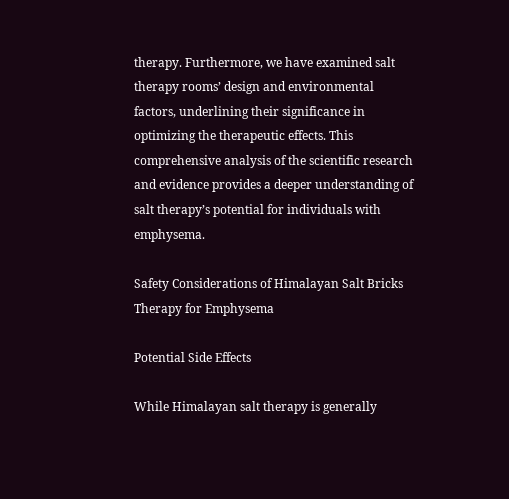therapy. Furthermore, we have examined salt therapy rooms’ design and environmental factors, underlining their significance in optimizing the therapeutic effects. This comprehensive analysis of the scientific research and evidence provides a deeper understanding of salt therapy’s potential for individuals with emphysema.

Safety Considerations of Himalayan Salt Bricks Therapy for Emphysema

Potential Side Effects

While Himalayan salt therapy is generally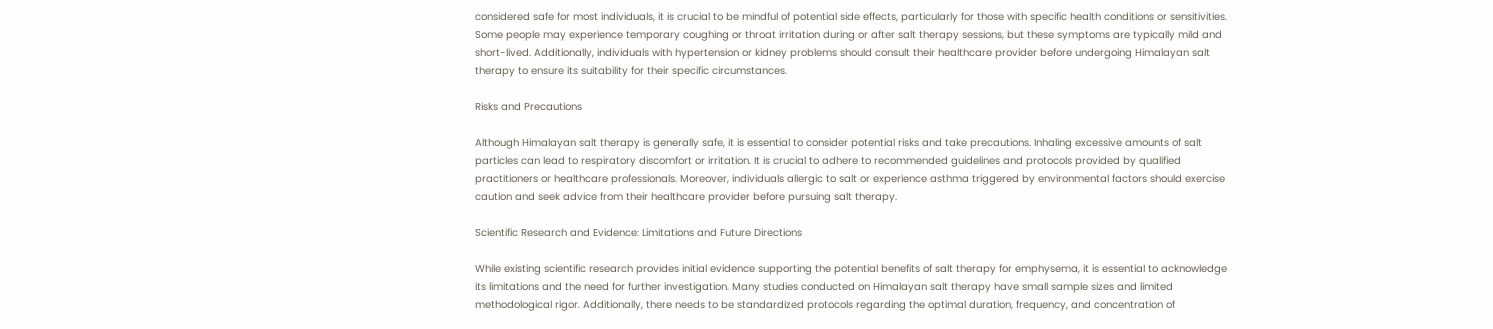considered safe for most individuals, it is crucial to be mindful of potential side effects, particularly for those with specific health conditions or sensitivities. Some people may experience temporary coughing or throat irritation during or after salt therapy sessions, but these symptoms are typically mild and short-lived. Additionally, individuals with hypertension or kidney problems should consult their healthcare provider before undergoing Himalayan salt therapy to ensure its suitability for their specific circumstances.

Risks and Precautions

Although Himalayan salt therapy is generally safe, it is essential to consider potential risks and take precautions. Inhaling excessive amounts of salt particles can lead to respiratory discomfort or irritation. It is crucial to adhere to recommended guidelines and protocols provided by qualified practitioners or healthcare professionals. Moreover, individuals allergic to salt or experience asthma triggered by environmental factors should exercise caution and seek advice from their healthcare provider before pursuing salt therapy.

Scientific Research and Evidence: Limitations and Future Directions

While existing scientific research provides initial evidence supporting the potential benefits of salt therapy for emphysema, it is essential to acknowledge its limitations and the need for further investigation. Many studies conducted on Himalayan salt therapy have small sample sizes and limited methodological rigor. Additionally, there needs to be standardized protocols regarding the optimal duration, frequency, and concentration of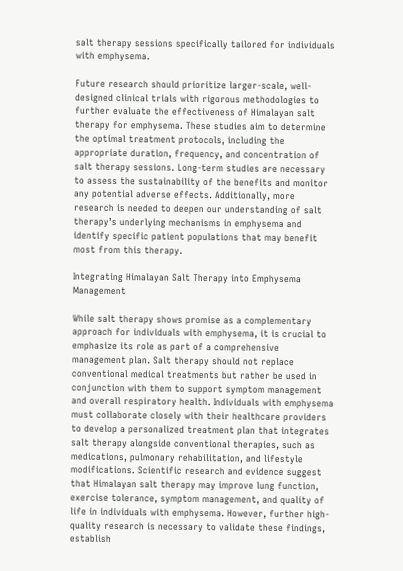salt therapy sessions specifically tailored for individuals with emphysema.

Future research should prioritize larger-scale, well-designed clinical trials with rigorous methodologies to further evaluate the effectiveness of Himalayan salt therapy for emphysema. These studies aim to determine the optimal treatment protocols, including the appropriate duration, frequency, and concentration of salt therapy sessions. Long-term studies are necessary to assess the sustainability of the benefits and monitor any potential adverse effects. Additionally, more research is needed to deepen our understanding of salt therapy’s underlying mechanisms in emphysema and identify specific patient populations that may benefit most from this therapy.

Integrating Himalayan Salt Therapy into Emphysema Management

While salt therapy shows promise as a complementary approach for individuals with emphysema, it is crucial to emphasize its role as part of a comprehensive management plan. Salt therapy should not replace conventional medical treatments but rather be used in conjunction with them to support symptom management and overall respiratory health. Individuals with emphysema must collaborate closely with their healthcare providers to develop a personalized treatment plan that integrates salt therapy alongside conventional therapies, such as medications, pulmonary rehabilitation, and lifestyle modifications. Scientific research and evidence suggest that Himalayan salt therapy may improve lung function, exercise tolerance, symptom management, and quality of life in individuals with emphysema. However, further high-quality research is necessary to validate these findings, establish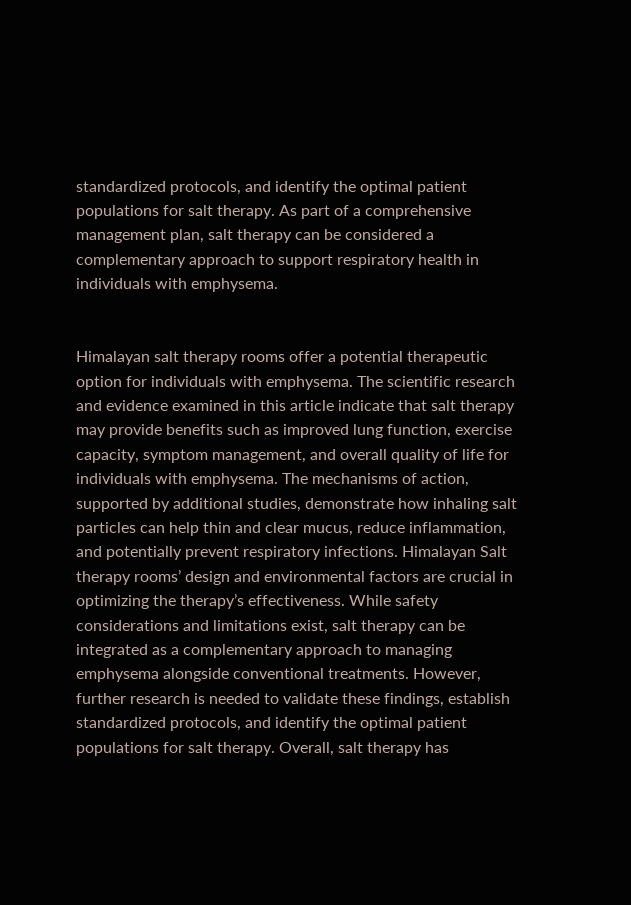standardized protocols, and identify the optimal patient populations for salt therapy. As part of a comprehensive management plan, salt therapy can be considered a complementary approach to support respiratory health in individuals with emphysema.


Himalayan salt therapy rooms offer a potential therapeutic option for individuals with emphysema. The scientific research and evidence examined in this article indicate that salt therapy may provide benefits such as improved lung function, exercise capacity, symptom management, and overall quality of life for individuals with emphysema. The mechanisms of action, supported by additional studies, demonstrate how inhaling salt particles can help thin and clear mucus, reduce inflammation, and potentially prevent respiratory infections. Himalayan Salt therapy rooms’ design and environmental factors are crucial in optimizing the therapy’s effectiveness. While safety considerations and limitations exist, salt therapy can be integrated as a complementary approach to managing emphysema alongside conventional treatments. However, further research is needed to validate these findings, establish standardized protocols, and identify the optimal patient populations for salt therapy. Overall, salt therapy has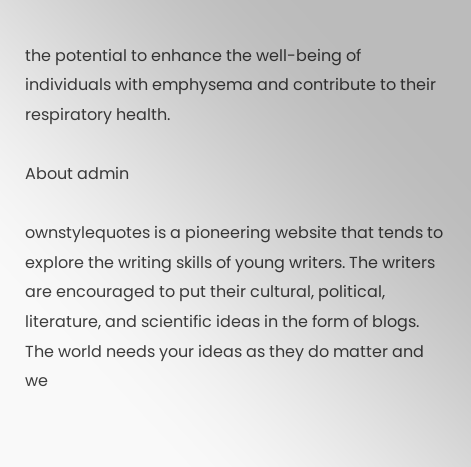the potential to enhance the well-being of individuals with emphysema and contribute to their respiratory health.

About admin

ownstylequotes is a pioneering website that tends to explore the writing skills of young writers. The writers are encouraged to put their cultural, political, literature, and scientific ideas in the form of blogs. The world needs your ideas as they do matter and we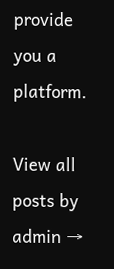provide you a platform.

View all posts by admin →